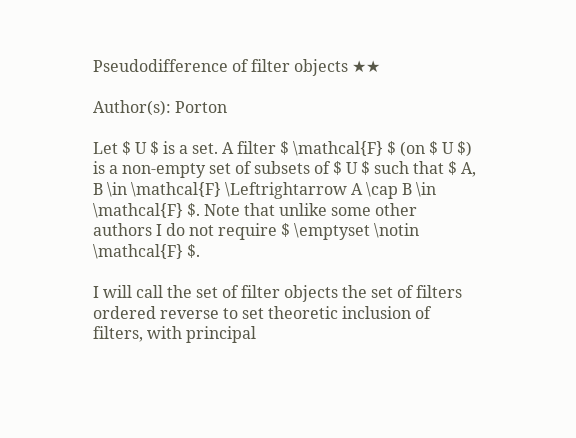Pseudodifference of filter objects ★★

Author(s): Porton

Let $ U $ is a set. A filter $ \mathcal{F} $ (on $ U $) is a non-empty set of subsets of $ U $ such that $ A, B \in \mathcal{F} \Leftrightarrow A \cap B \in \mathcal{F} $. Note that unlike some other authors I do not require $ \emptyset \notin \mathcal{F} $.

I will call the set of filter objects the set of filters ordered reverse to set theoretic inclusion of filters, with principal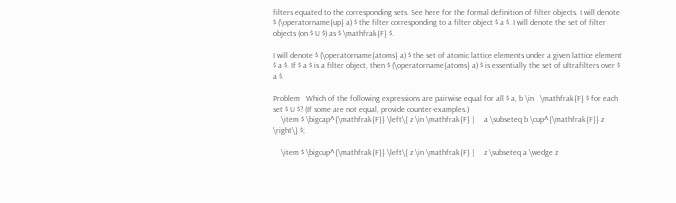filters equated to the corresponding sets. See here for the formal definition of filter objects. I will denote $ (\operatorname{up} a) $ the filter corresponding to a filter object $ a $. I will denote the set of filter objects (on $ U $) as $ \mathfrak{F} $.

I will denote $ (\operatorname{atoms} a) $ the set of atomic lattice elements under a given lattice element $ a $. If $ a $ is a filter object, then $ (\operatorname{atoms} a) $ is essentially the set of ultrafilters over $ a $.

Problem   Which of the following expressions are pairwise equal for all $ a, b \in   \mathfrak{F} $ for each set $ U $? (If some are not equal, provide counter-examples.)
    \item $ \bigcap^{\mathfrak{F}} \left\{ z \in \mathfrak{F} |     a \subseteq b \cup^{\mathfrak{F}} z \right\} $;

    \item $ \bigcup^{\mathfrak{F}} \left\{ z \in \mathfrak{F} |     z \subseteq a \wedge z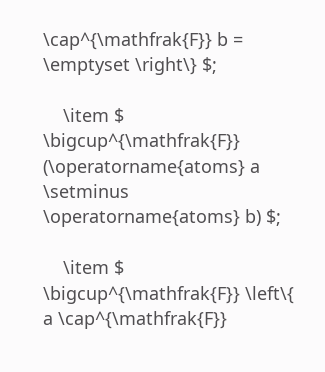\cap^{\mathfrak{F}} b = \emptyset \right\} $;

    \item $ \bigcup^{\mathfrak{F}} (\operatorname{atoms} a \setminus \operatorname{atoms} b) $;

    \item $ \bigcup^{\mathfrak{F}} \left\{ a \cap^{\mathfrak{F}}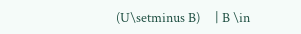(U\setminus B)     | B \in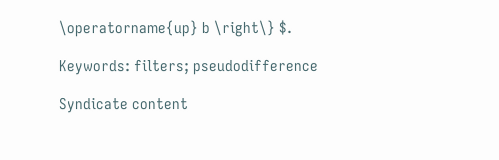\operatorname{up} b \right\} $.

Keywords: filters; pseudodifference

Syndicate content